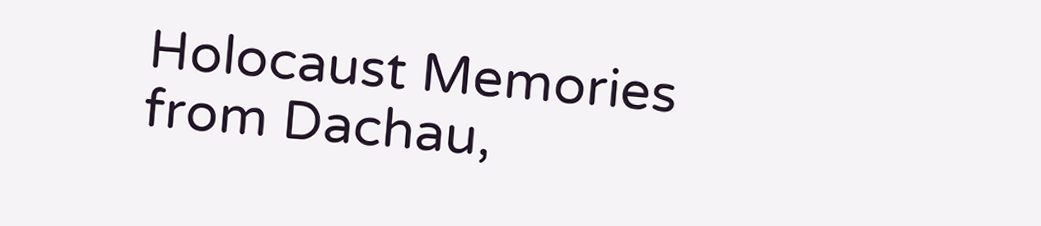Holocaust Memories from Dachau,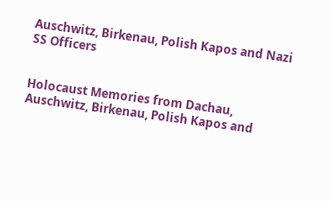Auschwitz, Birkenau, Polish Kapos and Nazi SS Officers


Holocaust Memories from Dachau, Auschwitz, Birkenau, Polish Kapos and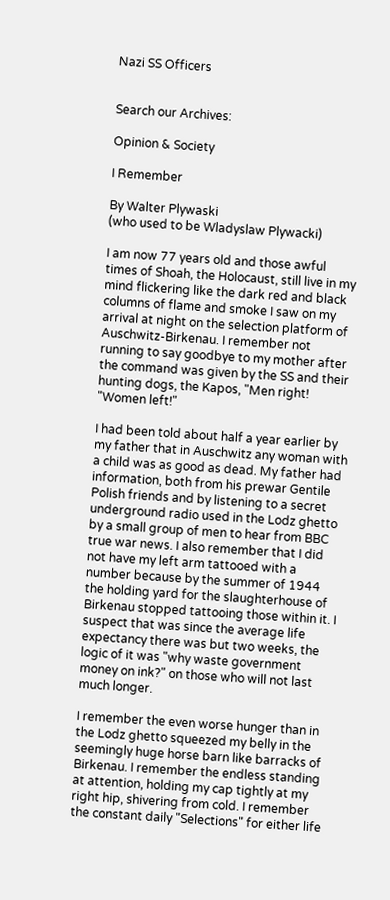Nazi SS Officers


Search our Archives:

Opinion & Society

I Remember

By Walter Plywaski
(who used to be Wladyslaw Plywacki)

I am now 77 years old and those awful times of Shoah, the Holocaust, still live in my mind flickering like the dark red and black columns of flame and smoke I saw on my arrival at night on the selection platform of Auschwitz-Birkenau. I remember not running to say goodbye to my mother after the command was given by the SS and their hunting dogs, the Kapos, "Men right! "Women left!"

I had been told about half a year earlier by my father that in Auschwitz any woman with a child was as good as dead. My father had information, both from his prewar Gentile Polish friends and by listening to a secret underground radio used in the Lodz ghetto by a small group of men to hear from BBC true war news. I also remember that I did not have my left arm tattooed with a number because by the summer of 1944 the holding yard for the slaughterhouse of Birkenau stopped tattooing those within it. I suspect that was since the average life expectancy there was but two weeks, the logic of it was "why waste government money on ink?" on those who will not last much longer.

I remember the even worse hunger than in the Lodz ghetto squeezed my belly in the seemingly huge horse barn like barracks of Birkenau. I remember the endless standing at attention, holding my cap tightly at my right hip, shivering from cold. I remember the constant daily "Selections" for either life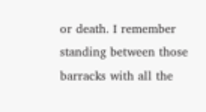or death. I remember standing between those barracks with all the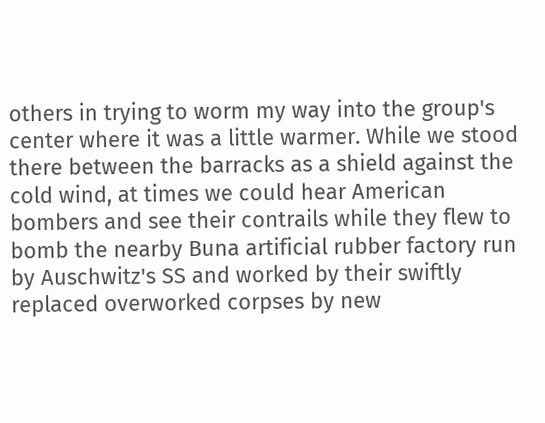others in trying to worm my way into the group's center where it was a little warmer. While we stood there between the barracks as a shield against the cold wind, at times we could hear American bombers and see their contrails while they flew to bomb the nearby Buna artificial rubber factory run by Auschwitz's SS and worked by their swiftly replaced overworked corpses by new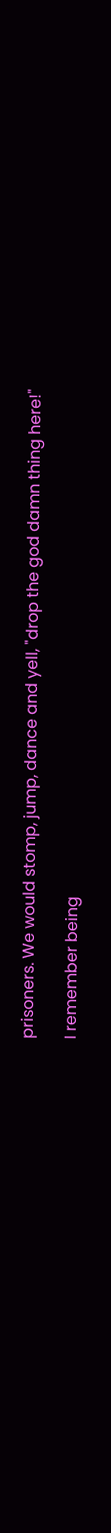prisoners. We would stomp, jump, dance and yell, "drop the god damn thing here!"

I remember being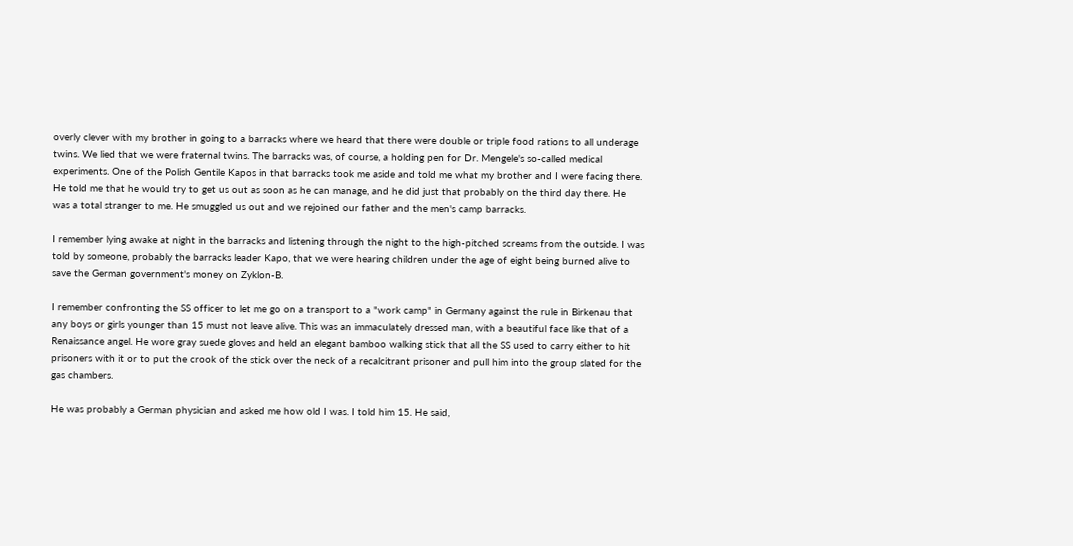overly clever with my brother in going to a barracks where we heard that there were double or triple food rations to all underage twins. We lied that we were fraternal twins. The barracks was, of course, a holding pen for Dr. Mengele's so-called medical experiments. One of the Polish Gentile Kapos in that barracks took me aside and told me what my brother and I were facing there. He told me that he would try to get us out as soon as he can manage, and he did just that probably on the third day there. He was a total stranger to me. He smuggled us out and we rejoined our father and the men's camp barracks.

I remember lying awake at night in the barracks and listening through the night to the high-pitched screams from the outside. I was told by someone, probably the barracks leader Kapo, that we were hearing children under the age of eight being burned alive to save the German government's money on Zyklon-B.

I remember confronting the SS officer to let me go on a transport to a "work camp" in Germany against the rule in Birkenau that any boys or girls younger than 15 must not leave alive. This was an immaculately dressed man, with a beautiful face like that of a Renaissance angel. He wore gray suede gloves and held an elegant bamboo walking stick that all the SS used to carry either to hit prisoners with it or to put the crook of the stick over the neck of a recalcitrant prisoner and pull him into the group slated for the gas chambers.

He was probably a German physician and asked me how old I was. I told him 15. He said,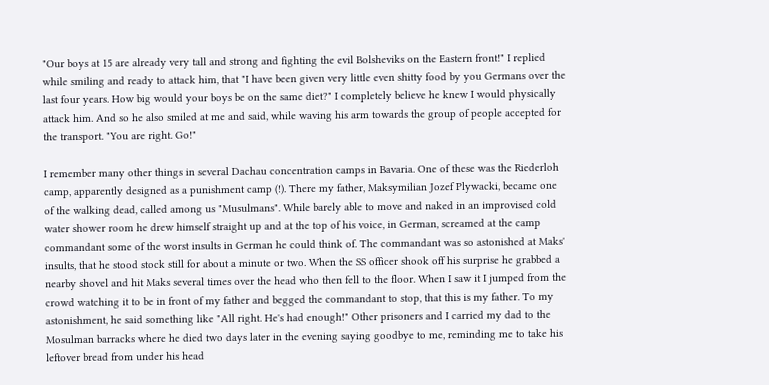"Our boys at 15 are already very tall and strong and fighting the evil Bolsheviks on the Eastern front!" I replied while smiling and ready to attack him, that "I have been given very little even shitty food by you Germans over the last four years. How big would your boys be on the same diet?" I completely believe he knew I would physically attack him. And so he also smiled at me and said, while waving his arm towards the group of people accepted for the transport. "You are right. Go!"

I remember many other things in several Dachau concentration camps in Bavaria. One of these was the Riederloh camp, apparently designed as a punishment camp (!). There my father, Maksymilian Jozef Plywacki, became one of the walking dead, called among us "Musulmans". While barely able to move and naked in an improvised cold water shower room he drew himself straight up and at the top of his voice, in German, screamed at the camp commandant some of the worst insults in German he could think of. The commandant was so astonished at Maks' insults, that he stood stock still for about a minute or two. When the SS officer shook off his surprise he grabbed a nearby shovel and hit Maks several times over the head who then fell to the floor. When I saw it I jumped from the crowd watching it to be in front of my father and begged the commandant to stop, that this is my father. To my astonishment, he said something like "All right. He's had enough!" Other prisoners and I carried my dad to the Mosulman barracks where he died two days later in the evening saying goodbye to me, reminding me to take his leftover bread from under his head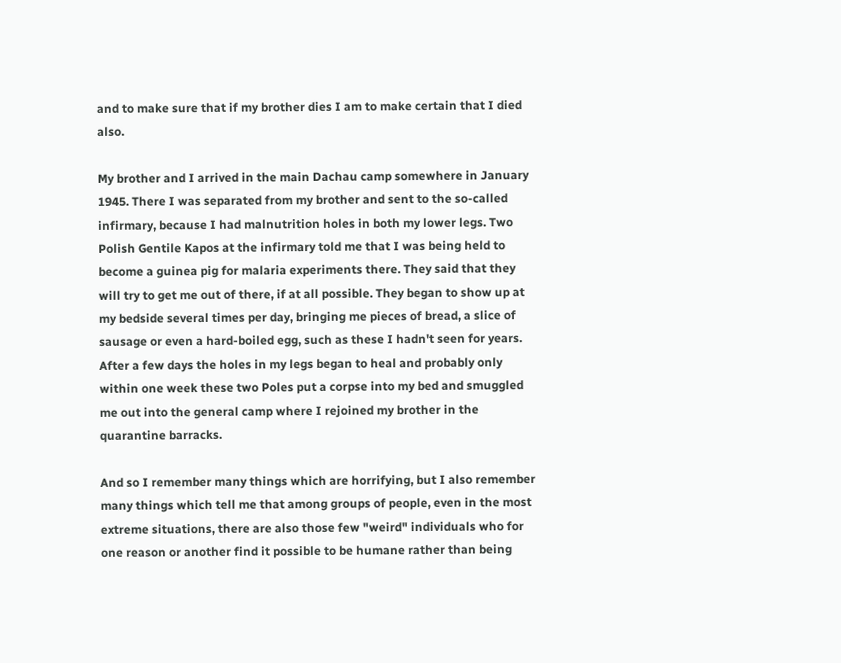and to make sure that if my brother dies I am to make certain that I died also.

My brother and I arrived in the main Dachau camp somewhere in January 1945. There I was separated from my brother and sent to the so-called infirmary, because I had malnutrition holes in both my lower legs. Two Polish Gentile Kapos at the infirmary told me that I was being held to become a guinea pig for malaria experiments there. They said that they will try to get me out of there, if at all possible. They began to show up at my bedside several times per day, bringing me pieces of bread, a slice of sausage or even a hard-boiled egg, such as these I hadn't seen for years. After a few days the holes in my legs began to heal and probably only within one week these two Poles put a corpse into my bed and smuggled me out into the general camp where I rejoined my brother in the quarantine barracks.

And so I remember many things which are horrifying, but I also remember many things which tell me that among groups of people, even in the most extreme situations, there are also those few "weird" individuals who for one reason or another find it possible to be humane rather than being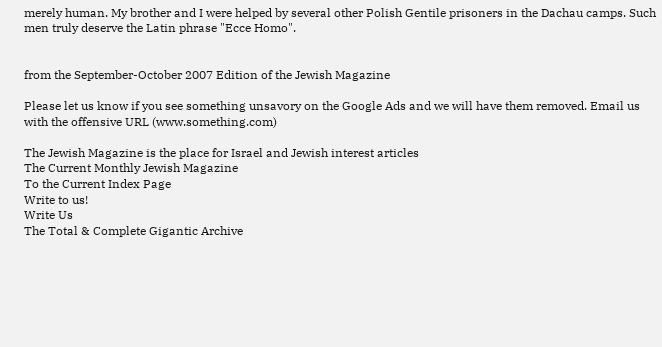merely human. My brother and I were helped by several other Polish Gentile prisoners in the Dachau camps. Such men truly deserve the Latin phrase "Ecce Homo".


from the September-October 2007 Edition of the Jewish Magazine

Please let us know if you see something unsavory on the Google Ads and we will have them removed. Email us with the offensive URL (www.something.com)

The Jewish Magazine is the place for Israel and Jewish interest articles
The Current Monthly Jewish Magazine
To the Current Index Page
Write to us!
Write Us
The Total & Complete Gigantic Archive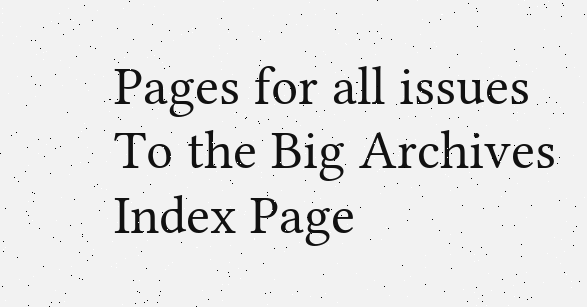Pages for all issues
To the Big Archives Index Page